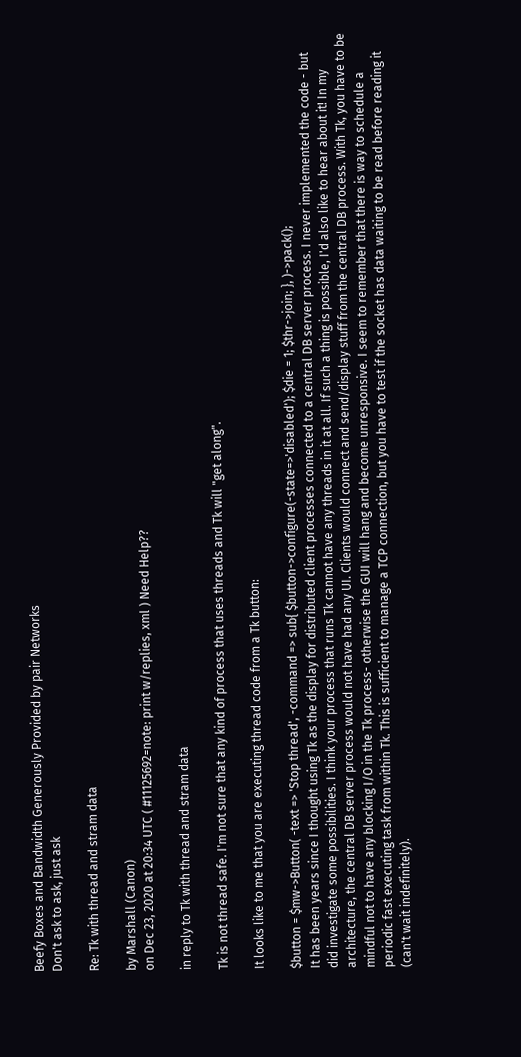Beefy Boxes and Bandwidth Generously Provided by pair Networks
Don't ask to ask, just ask

Re: Tk with thread and stram data

by Marshall (Canon)
on Dec 23, 2020 at 20:34 UTC ( #11125692=note: print w/replies, xml ) Need Help??

in reply to Tk with thread and stram data

Tk is not thread safe. I'm not sure that any kind of process that uses threads and Tk will "get along".

It looks like to me that you are executing thread code from a Tk button:

$button = $mw->Button( -text => 'Stop thread', -command => sub{ $button->configure(-state=>'disabled'); $die = 1; $thr->join; }, )->pack();
It has been years since I thought using Tk as the display for distributed client processes connected to a central DB server process. I never implemented the code - but did investigate some possibilities. I think your process that runs Tk cannot have any threads in it at all. If such a thing is possible, I'd also like to hear about it! In my architecture, the central DB server process would not have had any UI. Clients would connect and send/display stuff from the central DB process. With Tk, you have to be mindful not to have any blocking I/O in the Tk process- otherwise the GUI will hang and become unresponsive. I seem to remember that there is way to schedule a periodic fast executing task from within Tk. This is sufficient to manage a TCP connection, but you have to test if the socket has data waiting to be read before reading it (can't wait indefinitely).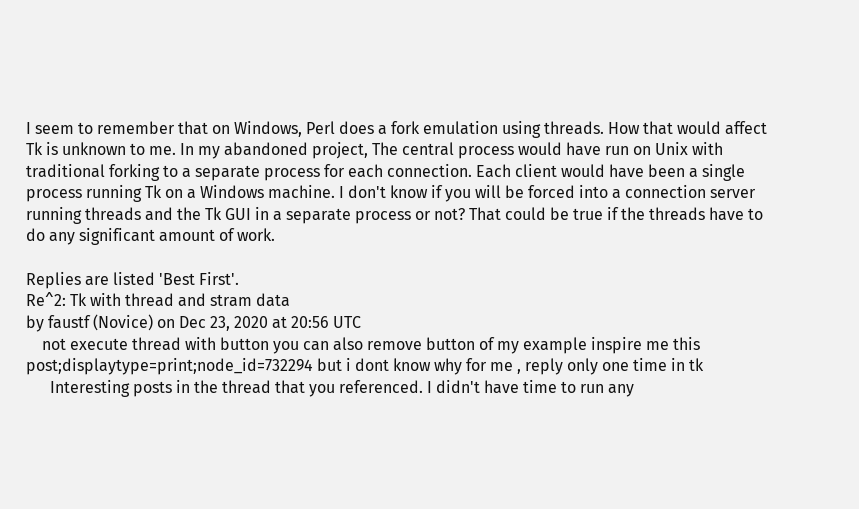I seem to remember that on Windows, Perl does a fork emulation using threads. How that would affect Tk is unknown to me. In my abandoned project, The central process would have run on Unix with traditional forking to a separate process for each connection. Each client would have been a single process running Tk on a Windows machine. I don't know if you will be forced into a connection server running threads and the Tk GUI in a separate process or not? That could be true if the threads have to do any significant amount of work.

Replies are listed 'Best First'.
Re^2: Tk with thread and stram data
by faustf (Novice) on Dec 23, 2020 at 20:56 UTC
    not execute thread with button you can also remove button of my example inspire me this post;displaytype=print;node_id=732294 but i dont know why for me , reply only one time in tk
      Interesting posts in the thread that you referenced. I didn't have time to run any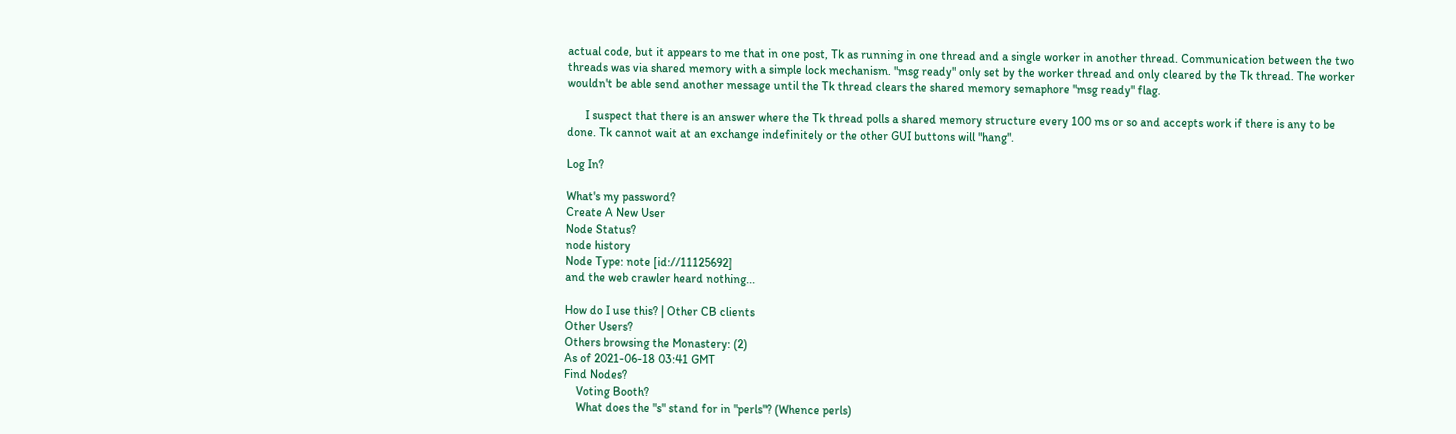actual code, but it appears to me that in one post, Tk as running in one thread and a single worker in another thread. Communication between the two threads was via shared memory with a simple lock mechanism. "msg ready" only set by the worker thread and only cleared by the Tk thread. The worker wouldn't be able send another message until the Tk thread clears the shared memory semaphore "msg ready" flag.

      I suspect that there is an answer where the Tk thread polls a shared memory structure every 100 ms or so and accepts work if there is any to be done. Tk cannot wait at an exchange indefinitely or the other GUI buttons will "hang".

Log In?

What's my password?
Create A New User
Node Status?
node history
Node Type: note [id://11125692]
and the web crawler heard nothing...

How do I use this? | Other CB clients
Other Users?
Others browsing the Monastery: (2)
As of 2021-06-18 03:41 GMT
Find Nodes?
    Voting Booth?
    What does the "s" stand for in "perls"? (Whence perls)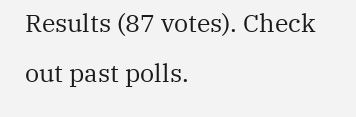Results (87 votes). Check out past polls.